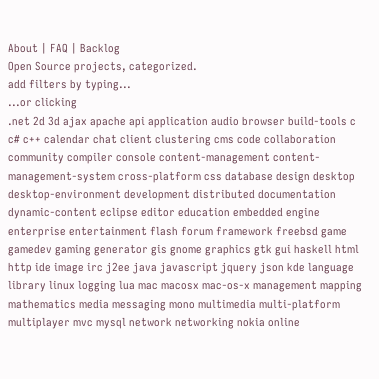About | FAQ | Backlog
Open Source projects, categorized.
add filters by typing...
...or clicking
.net 2d 3d ajax apache api application audio browser build-tools c c# c++ calendar chat client clustering cms code collaboration community compiler console content-management content-management-system cross-platform css database design desktop desktop-environment development distributed documentation dynamic-content eclipse editor education embedded engine enterprise entertainment flash forum framework freebsd game gamedev gaming generator gis gnome graphics gtk gui haskell html http ide image irc j2ee java javascript jquery json kde language library linux logging lua mac macosx mac-os-x management mapping mathematics media messaging mono multimedia multi-platform multiplayer mvc mysql network networking nokia online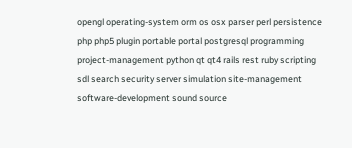opengl operating-system orm os osx parser perl persistence php php5 plugin portable portal postgresql programming project-management python qt qt4 rails rest ruby scripting sdl search security server simulation site-management software-development sound source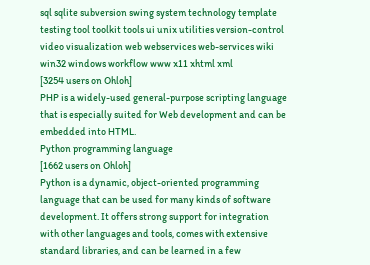sql sqlite subversion swing system technology template testing tool toolkit tools ui unix utilities version-control video visualization web webservices web-services wiki win32 windows workflow www x11 xhtml xml
[3254 users on Ohloh]
PHP is a widely-used general-purpose scripting language that is especially suited for Web development and can be embedded into HTML.
Python programming language
[1662 users on Ohloh]
Python is a dynamic, object-oriented programming language that can be used for many kinds of software development. It offers strong support for integration with other languages and tools, comes with extensive standard libraries, and can be learned in a few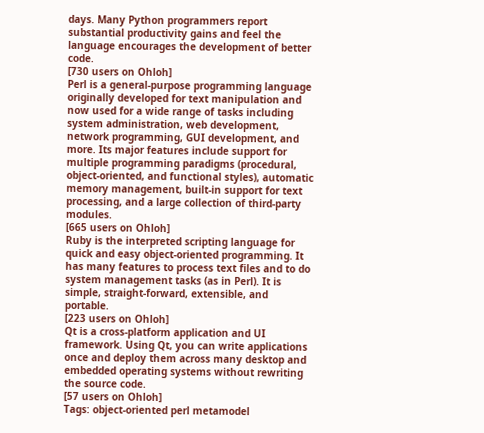days. Many Python programmers report substantial productivity gains and feel the language encourages the development of better code.
[730 users on Ohloh]
Perl is a general-purpose programming language originally developed for text manipulation and now used for a wide range of tasks including system administration, web development, network programming, GUI development, and more. Its major features include support for multiple programming paradigms (procedural, object-oriented, and functional styles), automatic memory management, built-in support for text processing, and a large collection of third-party modules.
[665 users on Ohloh]
Ruby is the interpreted scripting language for quick and easy object-oriented programming. It has many features to process text files and to do system management tasks (as in Perl). It is simple, straight-forward, extensible, and portable.
[223 users on Ohloh]
Qt is a cross-platform application and UI framework. Using Qt, you can write applications once and deploy them across many desktop and embedded operating systems without rewriting the source code.
[57 users on Ohloh]
Tags: object-oriented perl metamodel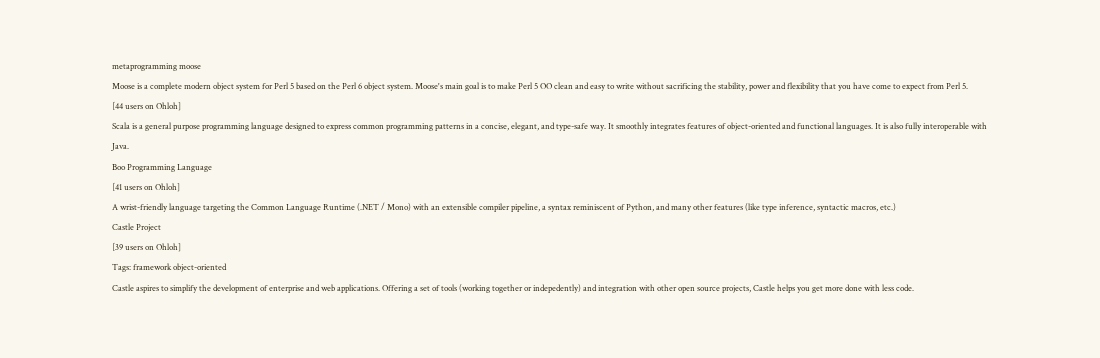metaprogramming moose
Moose is a complete modern object system for Perl 5 based on the Perl 6 object system. Moose's main goal is to make Perl 5 OO clean and easy to write without sacrificing the stability, power and flexibility that you have come to expect from Perl 5.
[44 users on Ohloh]
Scala is a general purpose programming language designed to express common programming patterns in a concise, elegant, and type-safe way. It smoothly integrates features of object-oriented and functional languages. It is also fully interoperable with Java.
Boo Programming Language
[41 users on Ohloh]
A wrist-friendly language targeting the Common Language Runtime (.NET / Mono) with an extensible compiler pipeline, a syntax reminiscent of Python, and many other features (like type inference, syntactic macros, etc.)
Castle Project
[39 users on Ohloh]
Tags: framework object-oriented
Castle aspires to simplify the development of enterprise and web applications. Offering a set of tools (working together or indepedently) and integration with other open source projects, Castle helps you get more done with less code.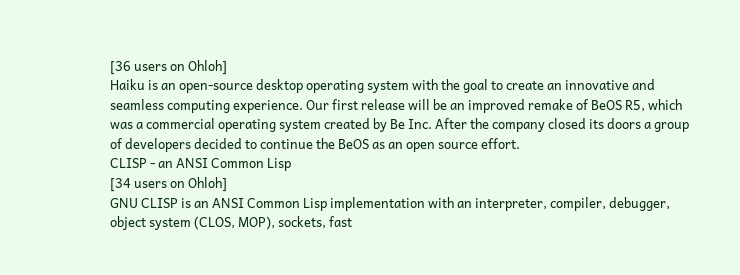[36 users on Ohloh]
Haiku is an open-source desktop operating system with the goal to create an innovative and seamless computing experience. Our first release will be an improved remake of BeOS R5, which was a commercial operating system created by Be Inc. After the company closed its doors a group of developers decided to continue the BeOS as an open source effort.
CLISP - an ANSI Common Lisp
[34 users on Ohloh]
GNU CLISP is an ANSI Common Lisp implementation with an interpreter, compiler, debugger, object system (CLOS, MOP), sockets, fast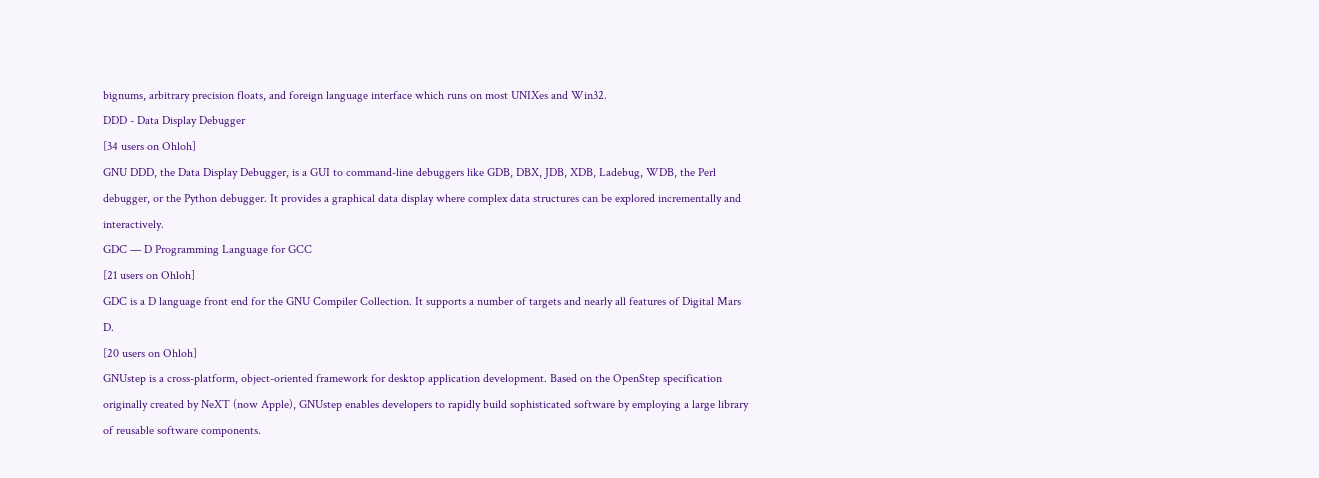bignums, arbitrary precision floats, and foreign language interface which runs on most UNIXes and Win32.
DDD - Data Display Debugger
[34 users on Ohloh]
GNU DDD, the Data Display Debugger, is a GUI to command-line debuggers like GDB, DBX, JDB, XDB, Ladebug, WDB, the Perl debugger, or the Python debugger. It provides a graphical data display where complex data structures can be explored incrementally and interactively.
GDC — D Programming Language for GCC
[21 users on Ohloh]
GDC is a D language front end for the GNU Compiler Collection. It supports a number of targets and nearly all features of Digital Mars D.
[20 users on Ohloh]
GNUstep is a cross-platform, object-oriented framework for desktop application development. Based on the OpenStep specification originally created by NeXT (now Apple), GNUstep enables developers to rapidly build sophisticated software by employing a large library of reusable software components.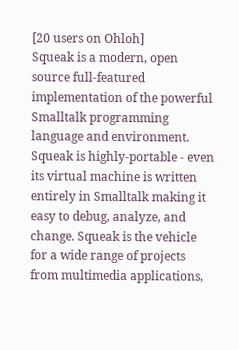[20 users on Ohloh]
Squeak is a modern, open source full-featured implementation of the powerful Smalltalk programming language and environment. Squeak is highly-portable - even its virtual machine is written entirely in Smalltalk making it easy to debug, analyze, and change. Squeak is the vehicle for a wide range of projects from multimedia applications,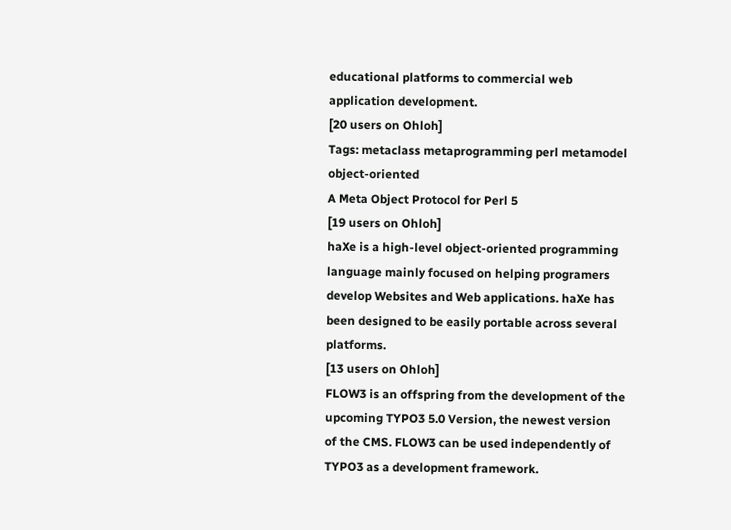educational platforms to commercial web application development.
[20 users on Ohloh]
Tags: metaclass metaprogramming perl metamodel object-oriented
A Meta Object Protocol for Perl 5
[19 users on Ohloh]
haXe is a high-level object-oriented programming language mainly focused on helping programers develop Websites and Web applications. haXe has been designed to be easily portable across several platforms.
[13 users on Ohloh]
FLOW3 is an offspring from the development of the upcoming TYPO3 5.0 Version, the newest version of the CMS. FLOW3 can be used independently of TYPO3 as a development framework.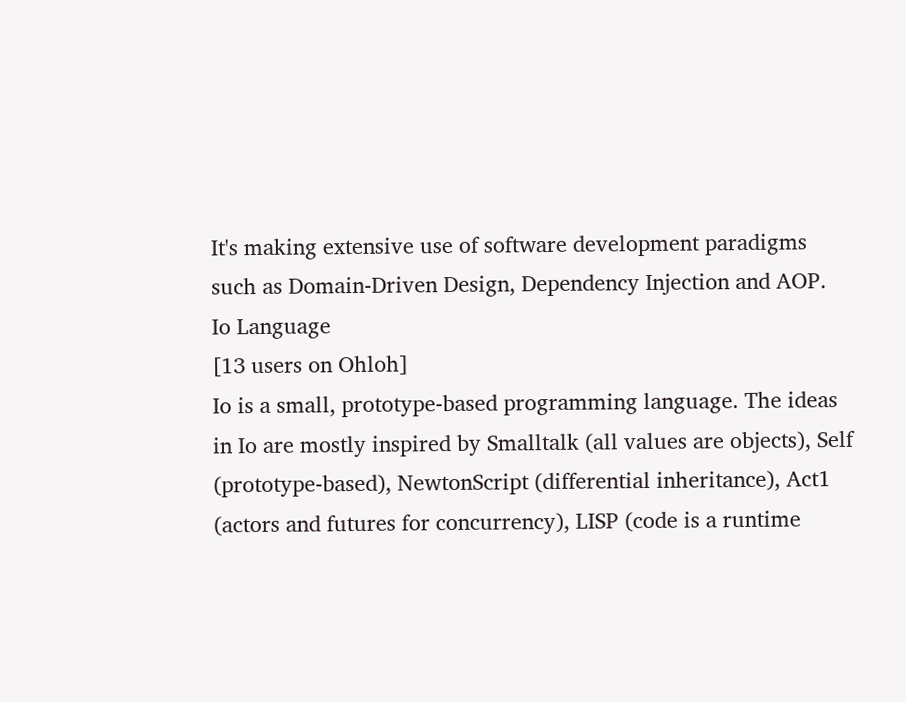It's making extensive use of software development paradigms such as Domain-Driven Design, Dependency Injection and AOP.
Io Language
[13 users on Ohloh]
Io is a small, prototype-based programming language. The ideas in Io are mostly inspired by Smalltalk (all values are objects), Self (prototype-based), NewtonScript (differential inheritance), Act1 (actors and futures for concurrency), LISP (code is a runtime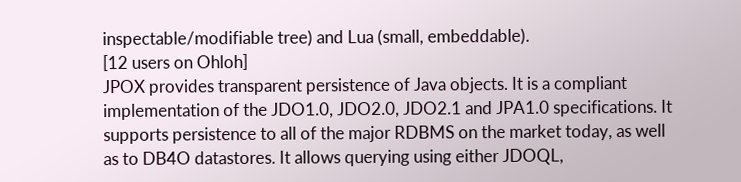inspectable/modifiable tree) and Lua (small, embeddable).
[12 users on Ohloh]
JPOX provides transparent persistence of Java objects. It is a compliant implementation of the JDO1.0, JDO2.0, JDO2.1 and JPA1.0 specifications. It supports persistence to all of the major RDBMS on the market today, as well as to DB4O datastores. It allows querying using either JDOQL,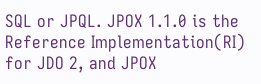SQL or JPQL. JPOX 1.1.0 is the Reference Implementation(RI) for JDO 2, and JPOX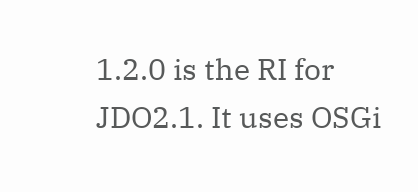1.2.0 is the RI for JDO2.1. It uses OSGi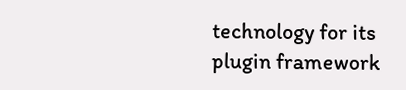technology for its plugin framework